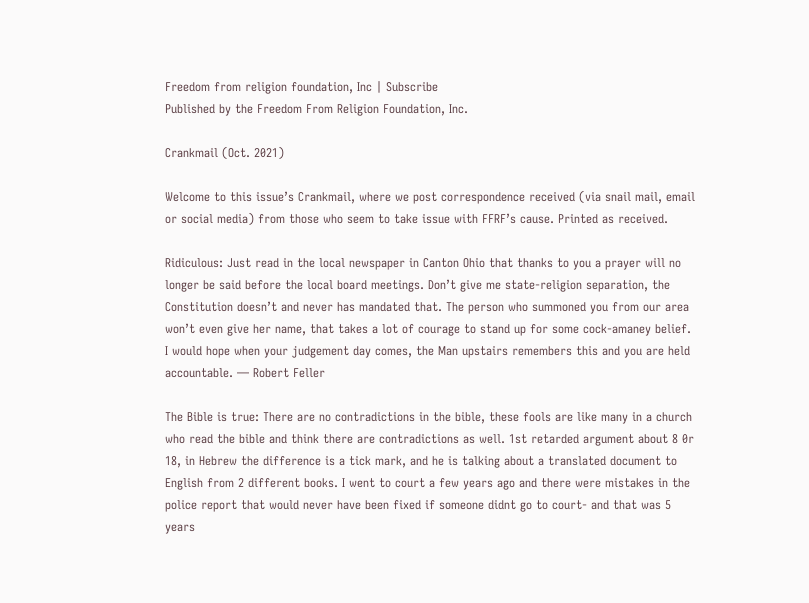Freedom from religion foundation, Inc | Subscribe
Published by the Freedom From Religion Foundation, Inc.

Crankmail (Oct. 2021)

Welcome to this issue’s Crankmail, where we post correspondence received (via snail mail, email or social media) from those who seem to take issue with FFRF’s cause. Printed as received.

Ridiculous: Just read in the local newspaper in Canton Ohio that thanks to you a prayer will no longer be said before the local board meetings. Don’t give me state-religion separation, the Constitution doesn’t and never has mandated that. The person who summoned you from our area won’t even give her name, that takes a lot of courage to stand up for some cock-amaney belief. I would hope when your judgement day comes, the Man upstairs remembers this and you are held accountable. — Robert Feller

The Bible is true: There are no contradictions in the bible, these fools are like many in a church who read the bible and think there are contradictions as well. 1st retarded argument about 8 0r 18, in Hebrew the difference is a tick mark, and he is talking about a translated document to English from 2 different books. I went to court a few years ago and there were mistakes in the police report that would never have been fixed if someone didnt go to court- and that was 5 years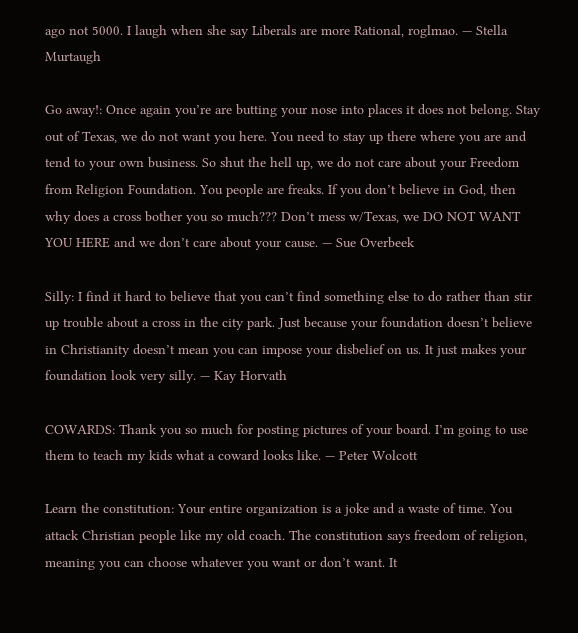ago not 5000. I laugh when she say Liberals are more Rational, roglmao. — Stella Murtaugh

Go away!: Once again you’re are butting your nose into places it does not belong. Stay out of Texas, we do not want you here. You need to stay up there where you are and tend to your own business. So shut the hell up, we do not care about your Freedom from Religion Foundation. You people are freaks. If you don’t believe in God, then why does a cross bother you so much??? Don’t mess w/Texas, we DO NOT WANT YOU HERE and we don’t care about your cause. — Sue Overbeek

Silly: I find it hard to believe that you can’t find something else to do rather than stir up trouble about a cross in the city park. Just because your foundation doesn’t believe in Christianity doesn’t mean you can impose your disbelief on us. It just makes your foundation look very silly. — Kay Horvath

COWARDS: Thank you so much for posting pictures of your board. I’m going to use them to teach my kids what a coward looks like. — Peter Wolcott

Learn the constitution: Your entire organization is a joke and a waste of time. You attack Christian people like my old coach. The constitution says freedom of religion, meaning you can choose whatever you want or don’t want. It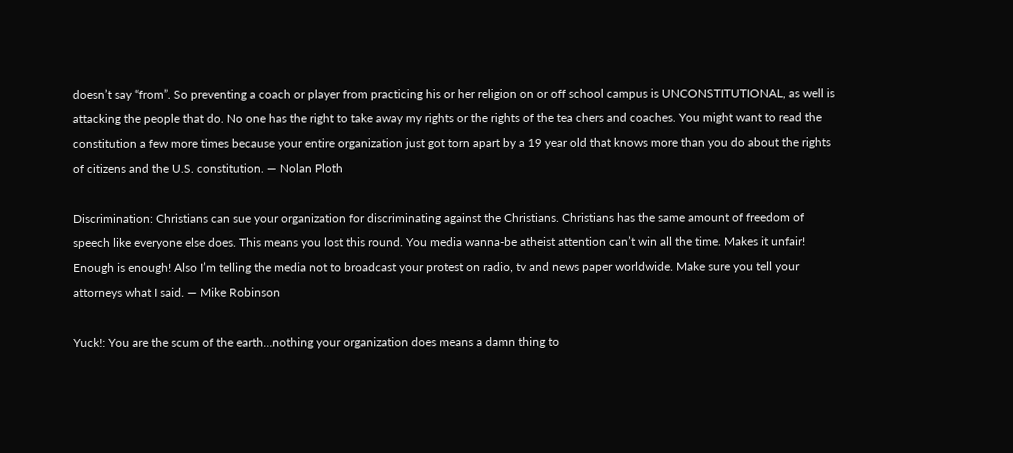doesn’t say “from”. So preventing a coach or player from practicing his or her religion on or off school campus is UNCONSTITUTIONAL, as well is attacking the people that do. No one has the right to take away my rights or the rights of the tea chers and coaches. You might want to read the constitution a few more times because your entire organization just got torn apart by a 19 year old that knows more than you do about the rights of citizens and the U.S. constitution. — Nolan Ploth

Discrimination: Christians can sue your organization for discriminating against the Christians. Christians has the same amount of freedom of speech like everyone else does. This means you lost this round. You media wanna-be atheist attention can’t win all the time. Makes it unfair! Enough is enough! Also I’m telling the media not to broadcast your protest on radio, tv and news paper worldwide. Make sure you tell your attorneys what I said. — Mike Robinson

Yuck!: You are the scum of the earth…nothing your organization does means a damn thing to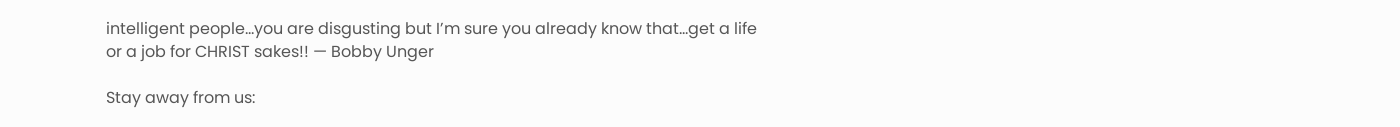intelligent people…you are disgusting but I’m sure you already know that…get a life or a job for CHRIST sakes!! — Bobby Unger

Stay away from us: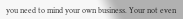you need to mind your own business. Your not even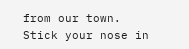from our town. Stick your nose in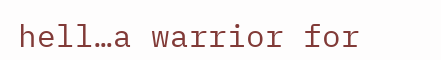hell…a warrior for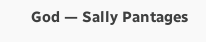God — Sally Pantages